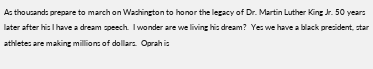As thousands prepare to march on Washington to honor the legacy of Dr. Martin Luther King Jr. 50 years later after his I have a dream speech.  I wonder are we living his dream?  Yes we have a black president, star athletes are making millions of dollars.  Oprah is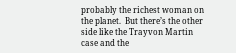probably the richest woman on the planet.  But there’s the other side like the Trayvon Martin case and the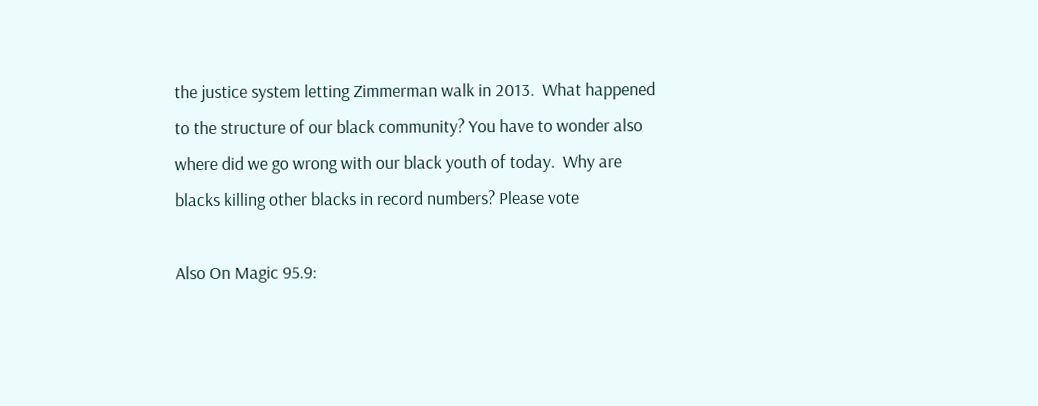the justice system letting Zimmerman walk in 2013.  What happened to the structure of our black community? You have to wonder also where did we go wrong with our black youth of today.  Why are blacks killing other blacks in record numbers? Please vote

Also On Magic 95.9: